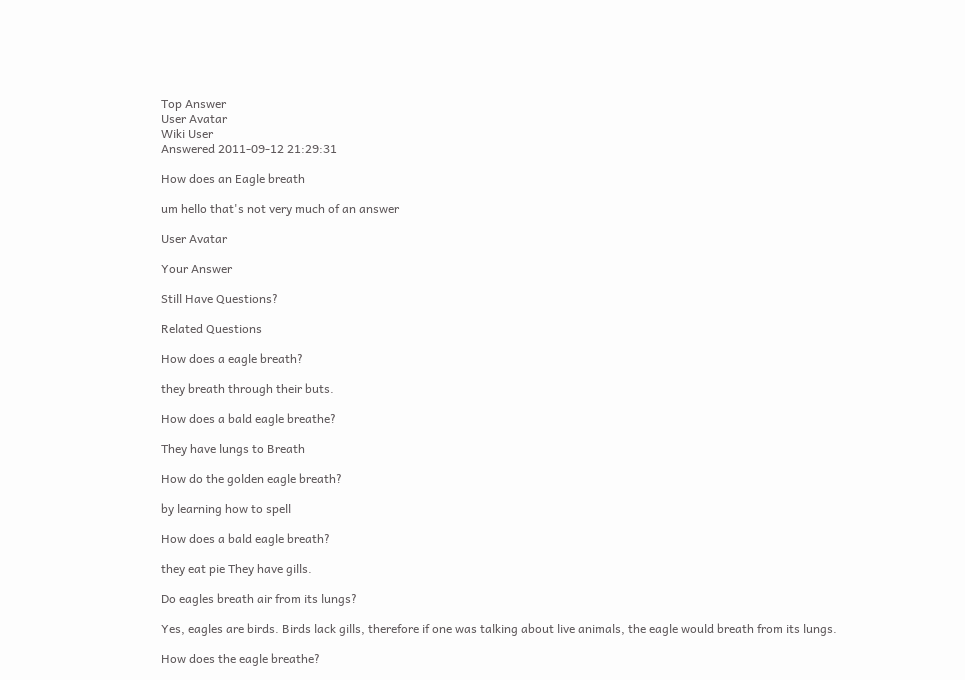Top Answer
User Avatar
Wiki User
Answered 2011-09-12 21:29:31

How does an Eagle breath

um hello that's not very much of an answer

User Avatar

Your Answer

Still Have Questions?

Related Questions

How does a eagle breath?

they breath through their buts.

How does a bald eagle breathe?

They have lungs to Breath

How do the golden eagle breath?

by learning how to spell

How does a bald eagle breath?

they eat pie They have gills.

Do eagles breath air from its lungs?

Yes, eagles are birds. Birds lack gills, therefore if one was talking about live animals, the eagle would breath from its lungs.

How does the eagle breathe?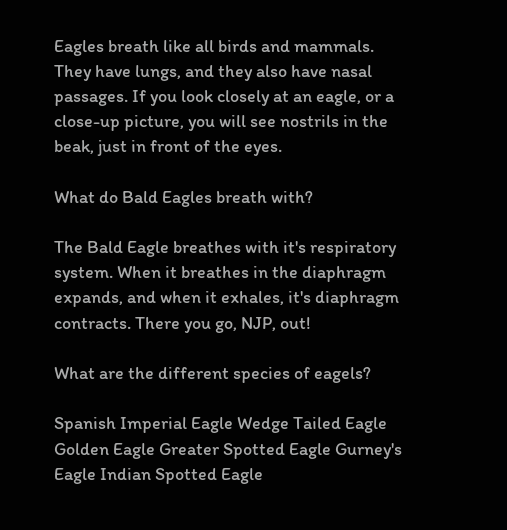Eagles breath like all birds and mammals. They have lungs, and they also have nasal passages. If you look closely at an eagle, or a close-up picture, you will see nostrils in the beak, just in front of the eyes.

What do Bald Eagles breath with?

The Bald Eagle breathes with it's respiratory system. When it breathes in the diaphragm expands, and when it exhales, it's diaphragm contracts. There you go, NJP, out!

What are the different species of eagels?

Spanish Imperial Eagle Wedge Tailed Eagle Golden Eagle Greater Spotted Eagle Gurney's Eagle Indian Spotted Eagle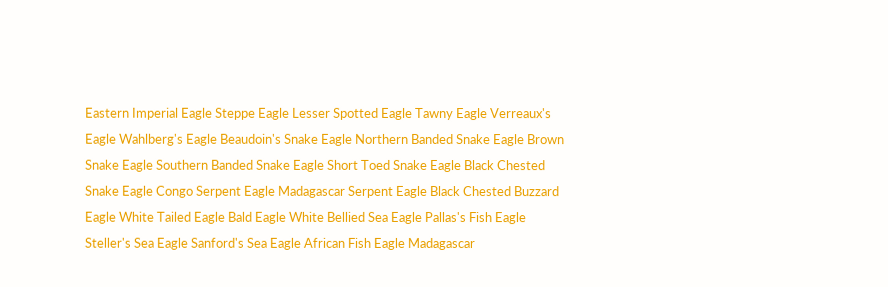Eastern Imperial Eagle Steppe Eagle Lesser Spotted Eagle Tawny Eagle Verreaux's Eagle Wahlberg's Eagle Beaudoin's Snake Eagle Northern Banded Snake Eagle Brown Snake Eagle Southern Banded Snake Eagle Short Toed Snake Eagle Black Chested Snake Eagle Congo Serpent Eagle Madagascar Serpent Eagle Black Chested Buzzard Eagle White Tailed Eagle Bald Eagle White Bellied Sea Eagle Pallas's Fish Eagle Steller's Sea Eagle Sanford's Sea Eagle African Fish Eagle Madagascar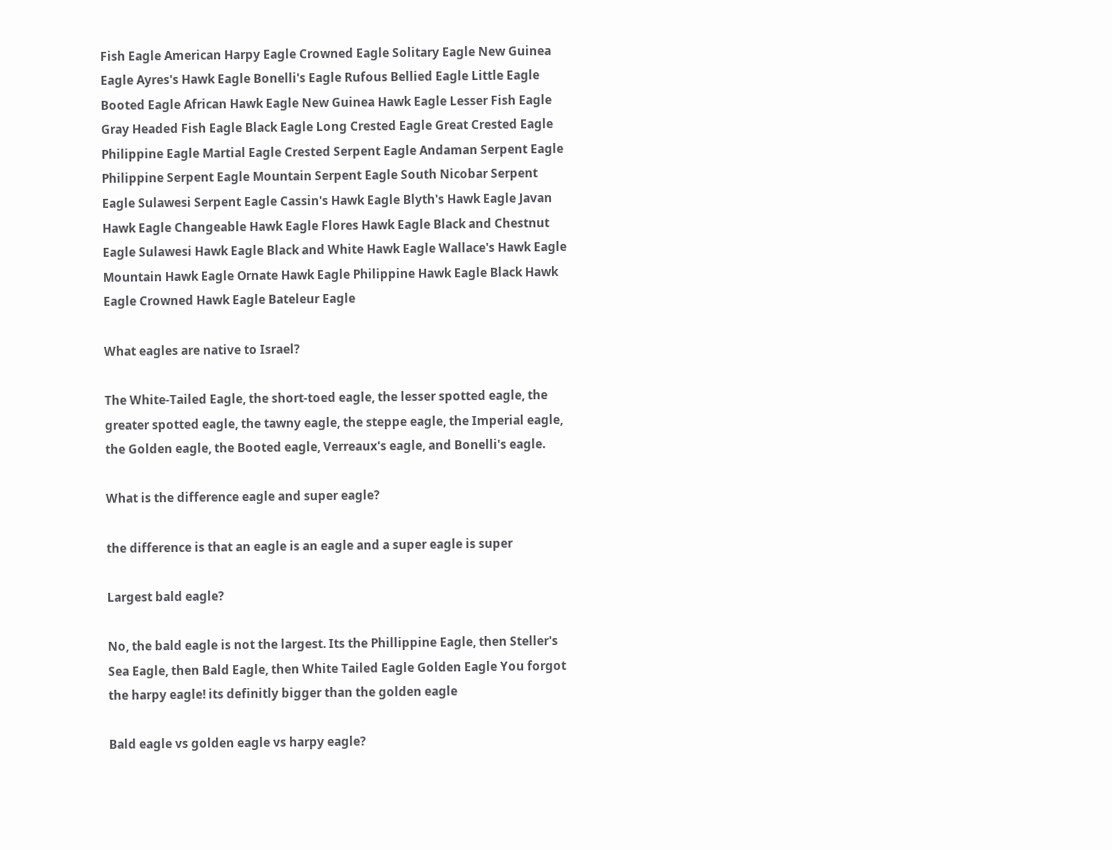Fish Eagle American Harpy Eagle Crowned Eagle Solitary Eagle New Guinea Eagle Ayres's Hawk Eagle Bonelli's Eagle Rufous Bellied Eagle Little Eagle Booted Eagle African Hawk Eagle New Guinea Hawk Eagle Lesser Fish Eagle Gray Headed Fish Eagle Black Eagle Long Crested Eagle Great Crested Eagle Philippine Eagle Martial Eagle Crested Serpent Eagle Andaman Serpent Eagle Philippine Serpent Eagle Mountain Serpent Eagle South Nicobar Serpent Eagle Sulawesi Serpent Eagle Cassin's Hawk Eagle Blyth's Hawk Eagle Javan Hawk Eagle Changeable Hawk Eagle Flores Hawk Eagle Black and Chestnut Eagle Sulawesi Hawk Eagle Black and White Hawk Eagle Wallace's Hawk Eagle Mountain Hawk Eagle Ornate Hawk Eagle Philippine Hawk Eagle Black Hawk Eagle Crowned Hawk Eagle Bateleur Eagle

What eagles are native to Israel?

The White-Tailed Eagle, the short-toed eagle, the lesser spotted eagle, the greater spotted eagle, the tawny eagle, the steppe eagle, the Imperial eagle, the Golden eagle, the Booted eagle, Verreaux's eagle, and Bonelli's eagle.

What is the difference eagle and super eagle?

the difference is that an eagle is an eagle and a super eagle is super

Largest bald eagle?

No, the bald eagle is not the largest. Its the Phillippine Eagle, then Steller's Sea Eagle, then Bald Eagle, then White Tailed Eagle Golden Eagle You forgot the harpy eagle! its definitly bigger than the golden eagle

Bald eagle vs golden eagle vs harpy eagle?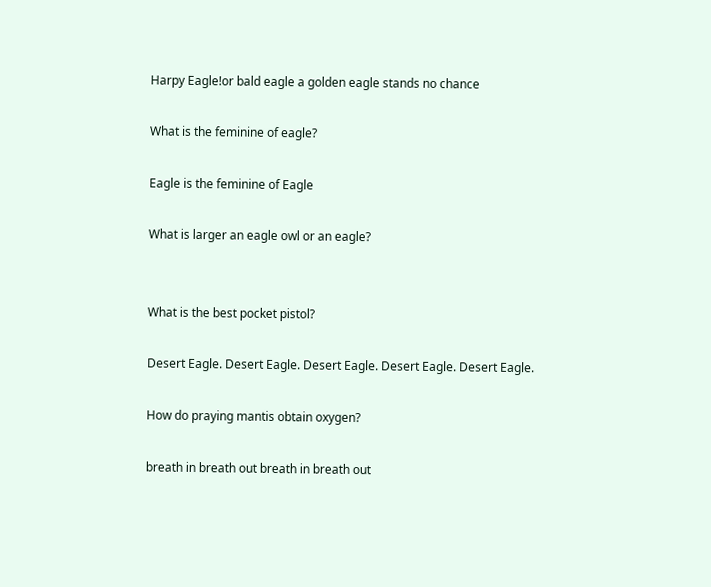Harpy Eagle!or bald eagle a golden eagle stands no chance

What is the feminine of eagle?

Eagle is the feminine of Eagle

What is larger an eagle owl or an eagle?


What is the best pocket pistol?

Desert Eagle. Desert Eagle. Desert Eagle. Desert Eagle. Desert Eagle.

How do praying mantis obtain oxygen?

breath in breath out breath in breath out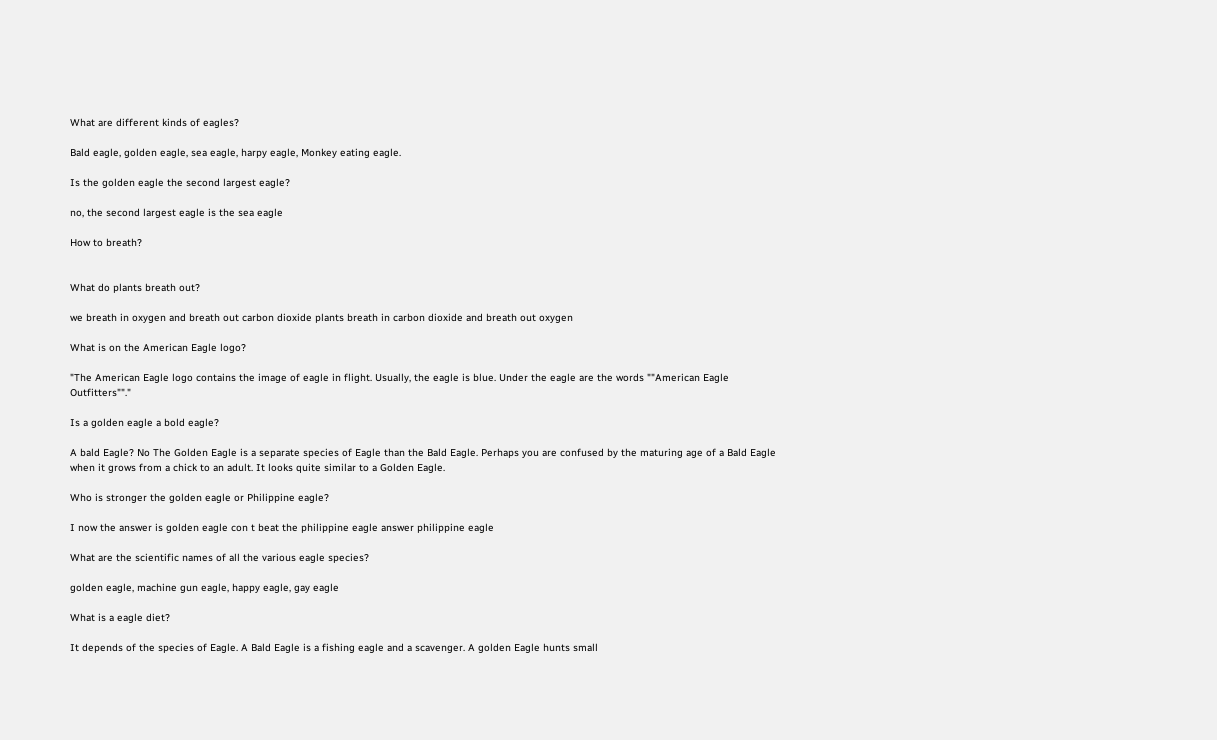What are different kinds of eagles?

Bald eagle, golden eagle, sea eagle, harpy eagle, Monkey eating eagle.

Is the golden eagle the second largest eagle?

no, the second largest eagle is the sea eagle

How to breath?


What do plants breath out?

we breath in oxygen and breath out carbon dioxide plants breath in carbon dioxide and breath out oxygen

What is on the American Eagle logo?

"The American Eagle logo contains the image of eagle in flight. Usually, the eagle is blue. Under the eagle are the words ""American Eagle Outfitters""."

Is a golden eagle a bold eagle?

A bald Eagle? No The Golden Eagle is a separate species of Eagle than the Bald Eagle. Perhaps you are confused by the maturing age of a Bald Eagle when it grows from a chick to an adult. It looks quite similar to a Golden Eagle.

Who is stronger the golden eagle or Philippine eagle?

I now the answer is golden eagle con t beat the philippine eagle answer philippine eagle

What are the scientific names of all the various eagle species?

golden eagle, machine gun eagle, happy eagle, gay eagle

What is a eagle diet?

It depends of the species of Eagle. A Bald Eagle is a fishing eagle and a scavenger. A golden Eagle hunts small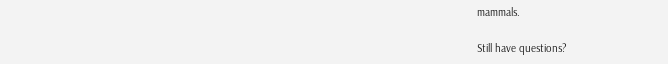mammals.

Still have questions?